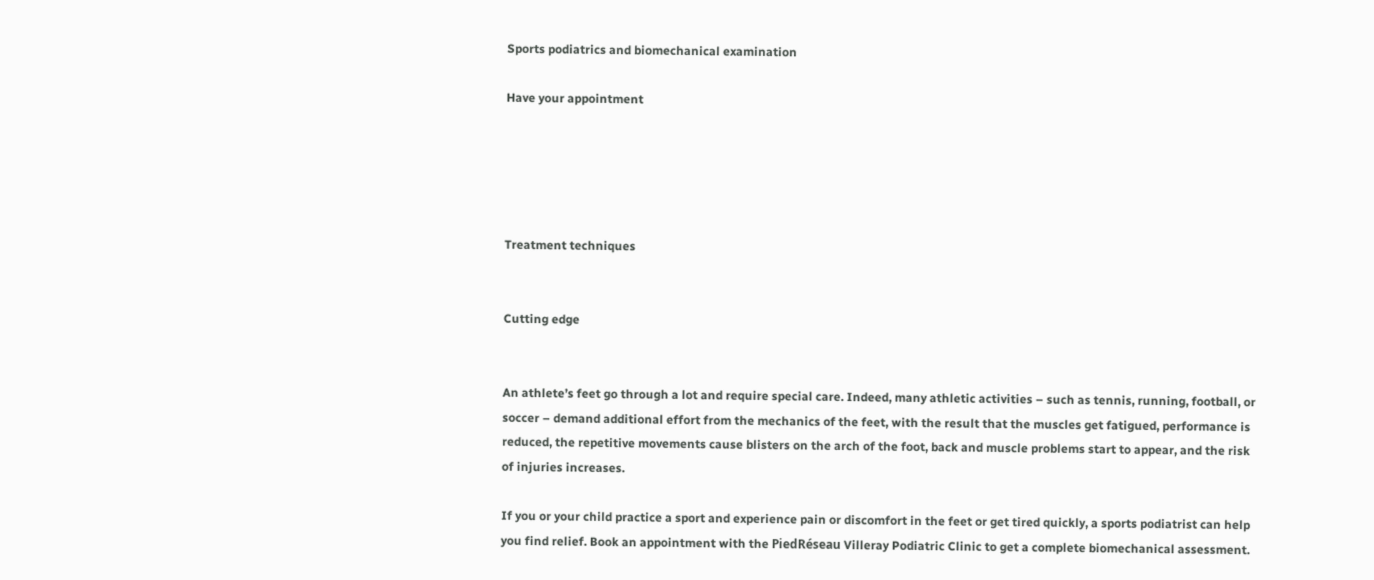Sports podiatrics and biomechanical examination

Have your appointment





Treatment techniques


Cutting edge


An athlete’s feet go through a lot and require special care. Indeed, many athletic activities – such as tennis, running, football, or soccer – demand additional effort from the mechanics of the feet, with the result that the muscles get fatigued, performance is reduced, the repetitive movements cause blisters on the arch of the foot, back and muscle problems start to appear, and the risk of injuries increases.

If you or your child practice a sport and experience pain or discomfort in the feet or get tired quickly, a sports podiatrist can help you find relief. Book an appointment with the PiedRéseau Villeray Podiatric Clinic to get a complete biomechanical assessment.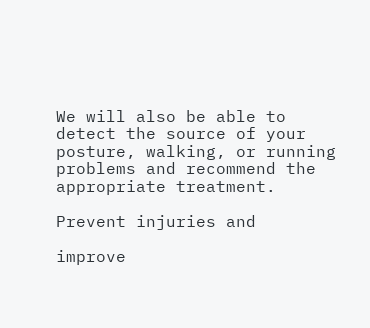We will also be able to detect the source of your posture, walking, or running problems and recommend the appropriate treatment.

Prevent injuries and

improve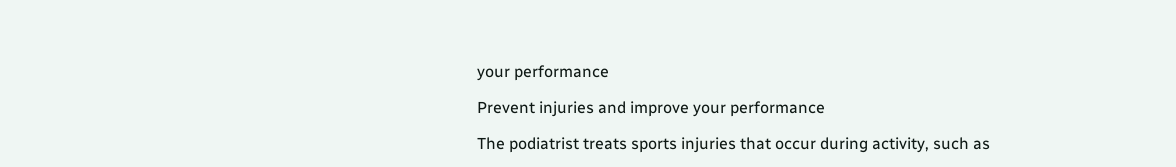your performance

Prevent injuries and improve your performance

The podiatrist treats sports injuries that occur during activity, such as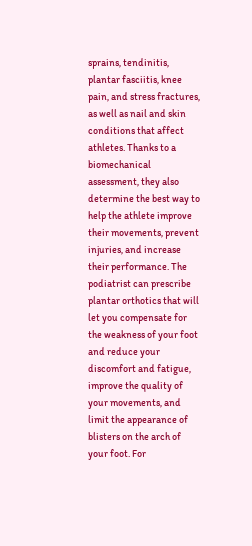sprains, tendinitis, plantar fasciitis, knee pain, and stress fractures, as well as nail and skin conditions that affect athletes. Thanks to a biomechanical assessment, they also determine the best way to help the athlete improve their movements, prevent injuries, and increase their performance. The podiatrist can prescribe plantar orthotics that will let you compensate for the weakness of your foot and reduce your discomfort and fatigue, improve the quality of your movements, and limit the appearance of blisters on the arch of your foot. For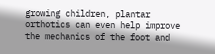growing children, plantar orthotics can even help improve the mechanics of the foot and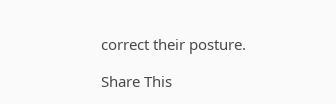correct their posture.

Share This